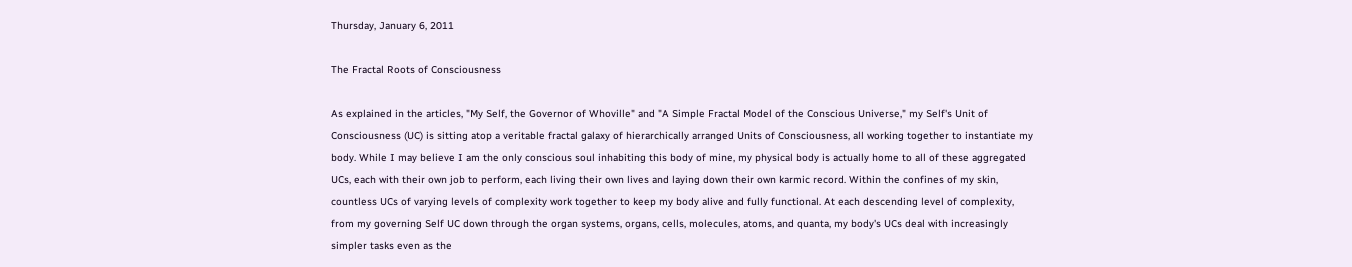Thursday, January 6, 2011

The Fractal Roots of Consciousness

As explained in the articles, "My Self, the Governor of Whoville" and "A Simple Fractal Model of the Conscious Universe," my Self's Unit of Consciousness (UC) is sitting atop a veritable fractal galaxy of hierarchically arranged Units of Consciousness, all working together to instantiate my body. While I may believe I am the only conscious soul inhabiting this body of mine, my physical body is actually home to all of these aggregated UCs, each with their own job to perform, each living their own lives and laying down their own karmic record. Within the confines of my skin, countless UCs of varying levels of complexity work together to keep my body alive and fully functional. At each descending level of complexity, from my governing Self UC down through the organ systems, organs, cells, molecules, atoms, and quanta, my body's UCs deal with increasingly simpler tasks even as the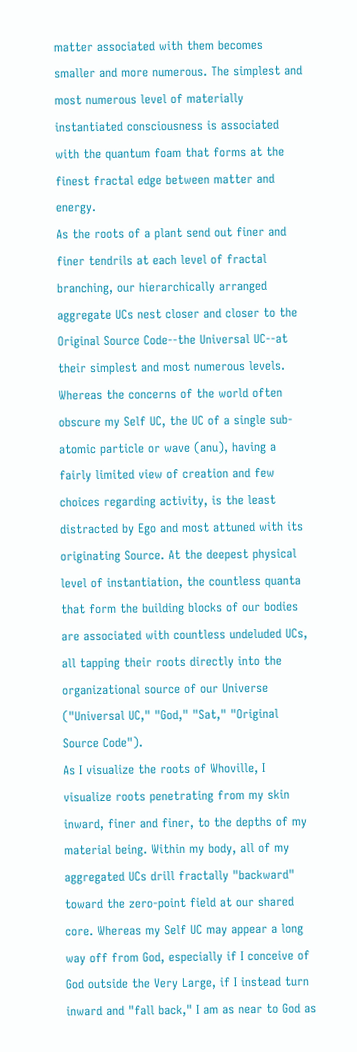matter associated with them becomes smaller and more numerous. The simplest and most numerous level of materially instantiated consciousness is associated with the quantum foam that forms at the finest fractal edge between matter and energy.
As the roots of a plant send out finer and finer tendrils at each level of fractal branching, our hierarchically arranged aggregate UCs nest closer and closer to the Original Source Code--the Universal UC--at their simplest and most numerous levels. Whereas the concerns of the world often obscure my Self UC, the UC of a single sub-atomic particle or wave (anu), having a fairly limited view of creation and few choices regarding activity, is the least distracted by Ego and most attuned with its originating Source. At the deepest physical level of instantiation, the countless quanta that form the building blocks of our bodies are associated with countless undeluded UCs, all tapping their roots directly into the organizational source of our Universe ("Universal UC," "God," "Sat," "Original Source Code").
As I visualize the roots of Whoville, I visualize roots penetrating from my skin inward, finer and finer, to the depths of my material being. Within my body, all of my aggregated UCs drill fractally "backward" toward the zero-point field at our shared core. Whereas my Self UC may appear a long way off from God, especially if I conceive of God outside the Very Large, if I instead turn inward and "fall back," I am as near to God as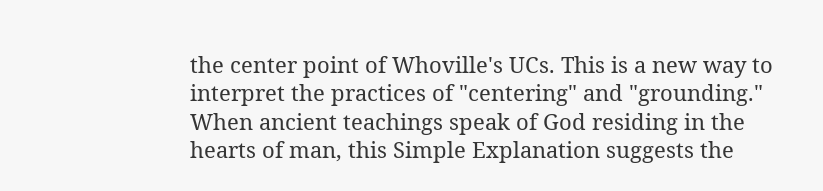the center point of Whoville's UCs. This is a new way to interpret the practices of "centering" and "grounding." When ancient teachings speak of God residing in the hearts of man, this Simple Explanation suggests the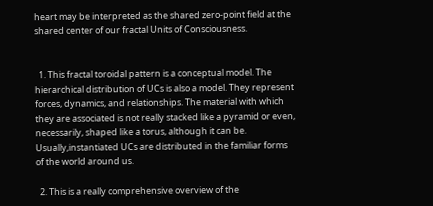heart may be interpreted as the shared zero-point field at the shared center of our fractal Units of Consciousness.


  1. This fractal toroidal pattern is a conceptual model. The hierarchical distribution of UCs is also a model. They represent forces, dynamics, and relationships. The material with which they are associated is not really stacked like a pyramid or even, necessarily, shaped like a torus, although it can be. Usually,instantiated UCs are distributed in the familiar forms of the world around us.

  2. This is a really comprehensive overview of the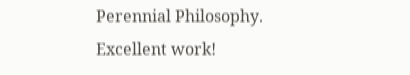Perennial Philosophy. Excellent work!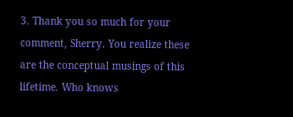3. Thank you so much for your comment, Sherry. You realize these are the conceptual musings of this lifetime. Who knows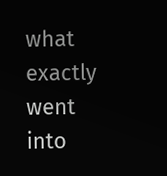what exactly went into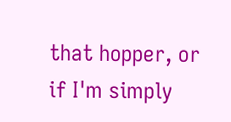that hopper, or if I'm simply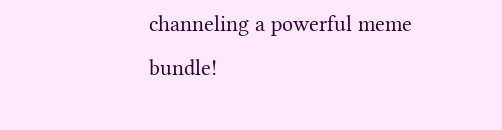channeling a powerful meme bundle!